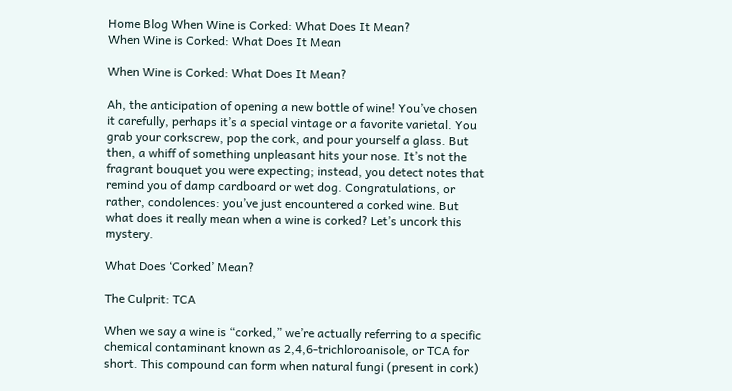Home Blog When Wine is Corked: What Does It Mean?
When Wine is Corked: What Does It Mean

When Wine is Corked: What Does It Mean?

Ah, the anticipation of opening a new bottle of wine! You’ve chosen it carefully, perhaps it’s a special vintage or a favorite varietal. You grab your corkscrew, pop the cork, and pour yourself a glass. But then, a whiff of something unpleasant hits your nose. It’s not the fragrant bouquet you were expecting; instead, you detect notes that remind you of damp cardboard or wet dog. Congratulations, or rather, condolences: you’ve just encountered a corked wine. But what does it really mean when a wine is corked? Let’s uncork this mystery.

What Does ‘Corked’ Mean?

The Culprit: TCA

When we say a wine is “corked,” we’re actually referring to a specific chemical contaminant known as 2,4,6-trichloroanisole, or TCA for short. This compound can form when natural fungi (present in cork)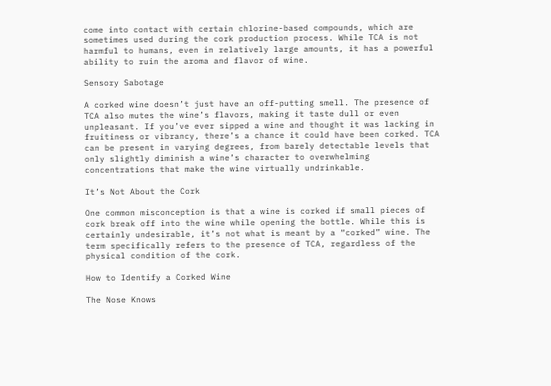come into contact with certain chlorine-based compounds, which are sometimes used during the cork production process. While TCA is not harmful to humans, even in relatively large amounts, it has a powerful ability to ruin the aroma and flavor of wine.

Sensory Sabotage

A corked wine doesn’t just have an off-putting smell. The presence of TCA also mutes the wine’s flavors, making it taste dull or even unpleasant. If you’ve ever sipped a wine and thought it was lacking in fruitiness or vibrancy, there’s a chance it could have been corked. TCA can be present in varying degrees, from barely detectable levels that only slightly diminish a wine’s character to overwhelming concentrations that make the wine virtually undrinkable.

It’s Not About the Cork

One common misconception is that a wine is corked if small pieces of cork break off into the wine while opening the bottle. While this is certainly undesirable, it’s not what is meant by a “corked” wine. The term specifically refers to the presence of TCA, regardless of the physical condition of the cork.

How to Identify a Corked Wine

The Nose Knows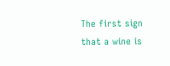The first sign that a wine is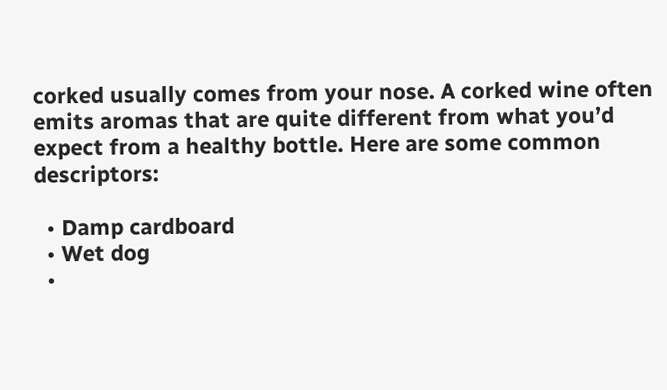corked usually comes from your nose. A corked wine often emits aromas that are quite different from what you’d expect from a healthy bottle. Here are some common descriptors:

  • Damp cardboard
  • Wet dog
  •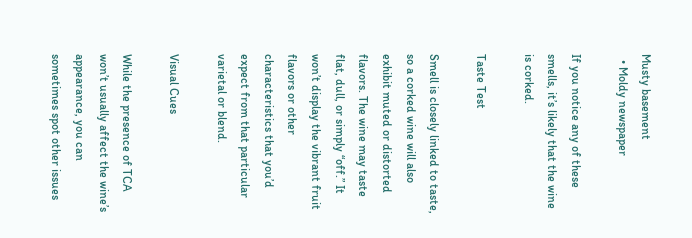Musty basement
  • Moldy newspaper

If you notice any of these smells, it’s likely that the wine is corked.

Taste Test

Smell is closely linked to taste, so a corked wine will also exhibit muted or distorted flavors. The wine may taste flat, dull, or simply “off.” It won’t display the vibrant fruit flavors or other characteristics that you’d expect from that particular varietal or blend.

Visual Cues

While the presence of TCA won’t usually affect the wine’s appearance, you can sometimes spot other issues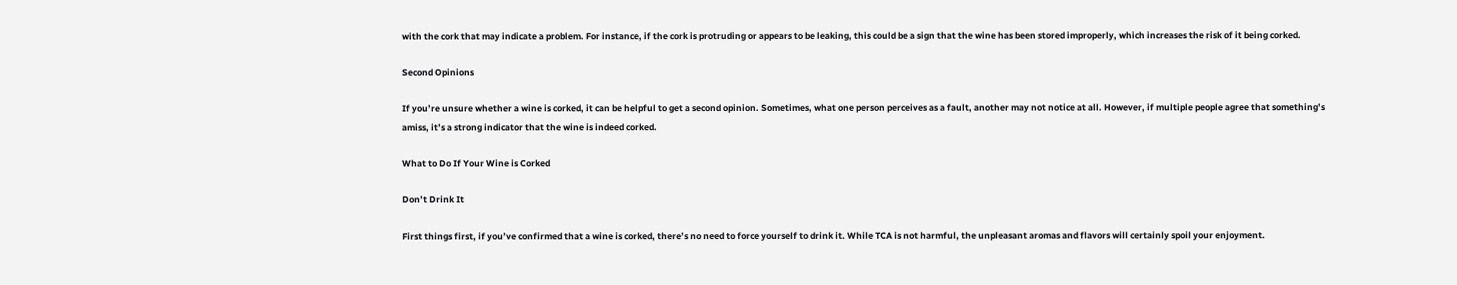with the cork that may indicate a problem. For instance, if the cork is protruding or appears to be leaking, this could be a sign that the wine has been stored improperly, which increases the risk of it being corked.

Second Opinions

If you’re unsure whether a wine is corked, it can be helpful to get a second opinion. Sometimes, what one person perceives as a fault, another may not notice at all. However, if multiple people agree that something’s amiss, it’s a strong indicator that the wine is indeed corked.

What to Do If Your Wine is Corked

Don’t Drink It

First things first, if you’ve confirmed that a wine is corked, there’s no need to force yourself to drink it. While TCA is not harmful, the unpleasant aromas and flavors will certainly spoil your enjoyment.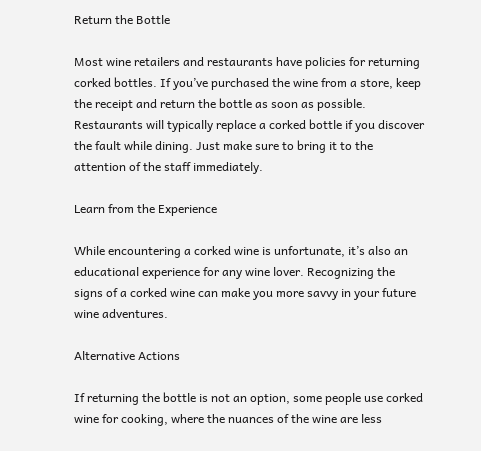Return the Bottle

Most wine retailers and restaurants have policies for returning corked bottles. If you’ve purchased the wine from a store, keep the receipt and return the bottle as soon as possible. Restaurants will typically replace a corked bottle if you discover the fault while dining. Just make sure to bring it to the attention of the staff immediately.

Learn from the Experience

While encountering a corked wine is unfortunate, it’s also an educational experience for any wine lover. Recognizing the signs of a corked wine can make you more savvy in your future wine adventures.

Alternative Actions

If returning the bottle is not an option, some people use corked wine for cooking, where the nuances of the wine are less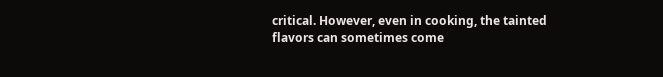critical. However, even in cooking, the tainted flavors can sometimes come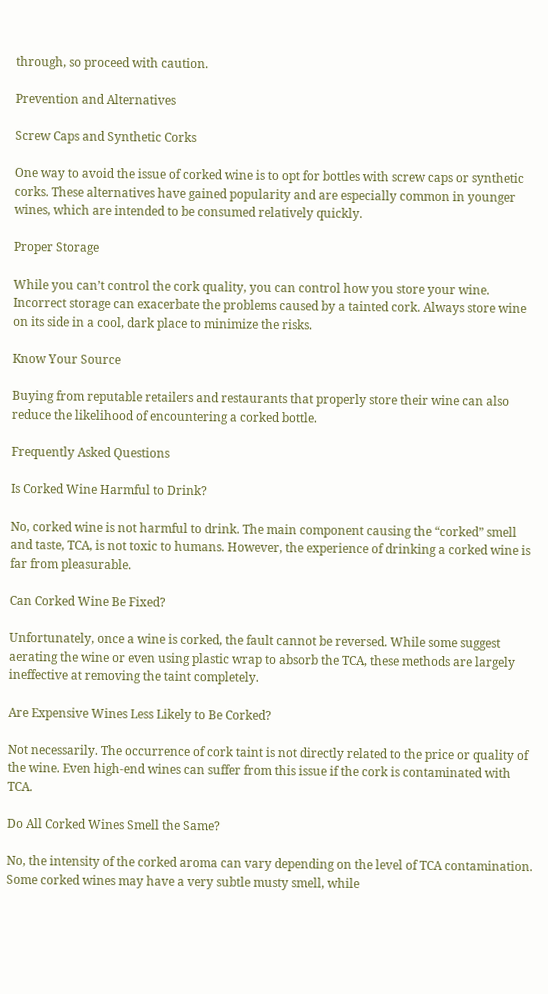through, so proceed with caution.

Prevention and Alternatives

Screw Caps and Synthetic Corks

One way to avoid the issue of corked wine is to opt for bottles with screw caps or synthetic corks. These alternatives have gained popularity and are especially common in younger wines, which are intended to be consumed relatively quickly.

Proper Storage

While you can’t control the cork quality, you can control how you store your wine. Incorrect storage can exacerbate the problems caused by a tainted cork. Always store wine on its side in a cool, dark place to minimize the risks.

Know Your Source

Buying from reputable retailers and restaurants that properly store their wine can also reduce the likelihood of encountering a corked bottle.

Frequently Asked Questions

Is Corked Wine Harmful to Drink?

No, corked wine is not harmful to drink. The main component causing the “corked” smell and taste, TCA, is not toxic to humans. However, the experience of drinking a corked wine is far from pleasurable.

Can Corked Wine Be Fixed?

Unfortunately, once a wine is corked, the fault cannot be reversed. While some suggest aerating the wine or even using plastic wrap to absorb the TCA, these methods are largely ineffective at removing the taint completely.

Are Expensive Wines Less Likely to Be Corked?

Not necessarily. The occurrence of cork taint is not directly related to the price or quality of the wine. Even high-end wines can suffer from this issue if the cork is contaminated with TCA.

Do All Corked Wines Smell the Same?

No, the intensity of the corked aroma can vary depending on the level of TCA contamination. Some corked wines may have a very subtle musty smell, while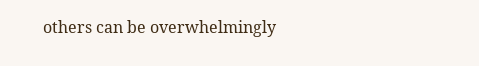others can be overwhelmingly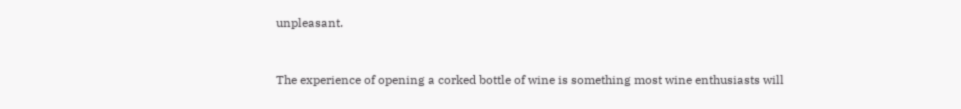unpleasant.


The experience of opening a corked bottle of wine is something most wine enthusiasts will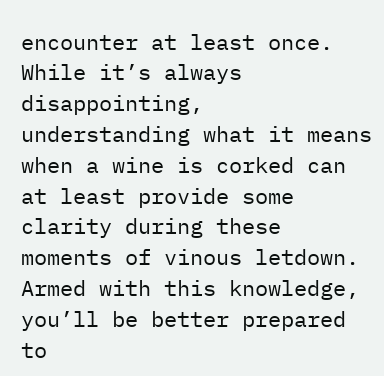encounter at least once. While it’s always disappointing, understanding what it means when a wine is corked can at least provide some clarity during these moments of vinous letdown. Armed with this knowledge, you’ll be better prepared to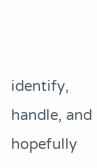identify, handle, and hopefully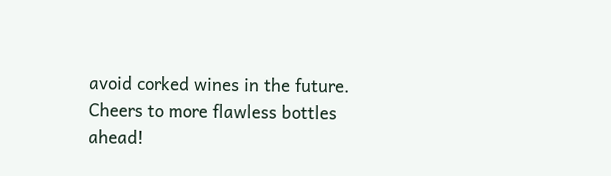avoid corked wines in the future. Cheers to more flawless bottles ahead!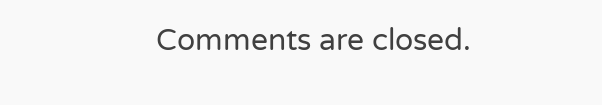Comments are closed.